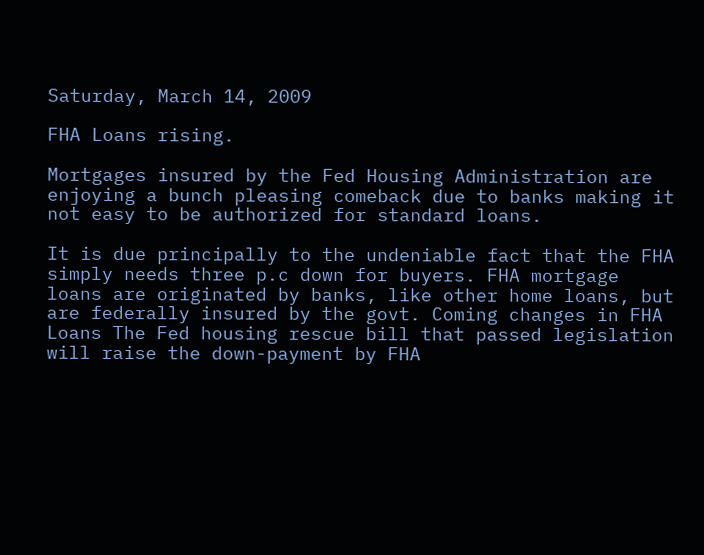Saturday, March 14, 2009

FHA Loans rising.

Mortgages insured by the Fed Housing Administration are enjoying a bunch pleasing comeback due to banks making it not easy to be authorized for standard loans.

It is due principally to the undeniable fact that the FHA simply needs three p.c down for buyers. FHA mortgage loans are originated by banks, like other home loans, but are federally insured by the govt. Coming changes in FHA Loans The Fed housing rescue bill that passed legislation will raise the down-payment by FHA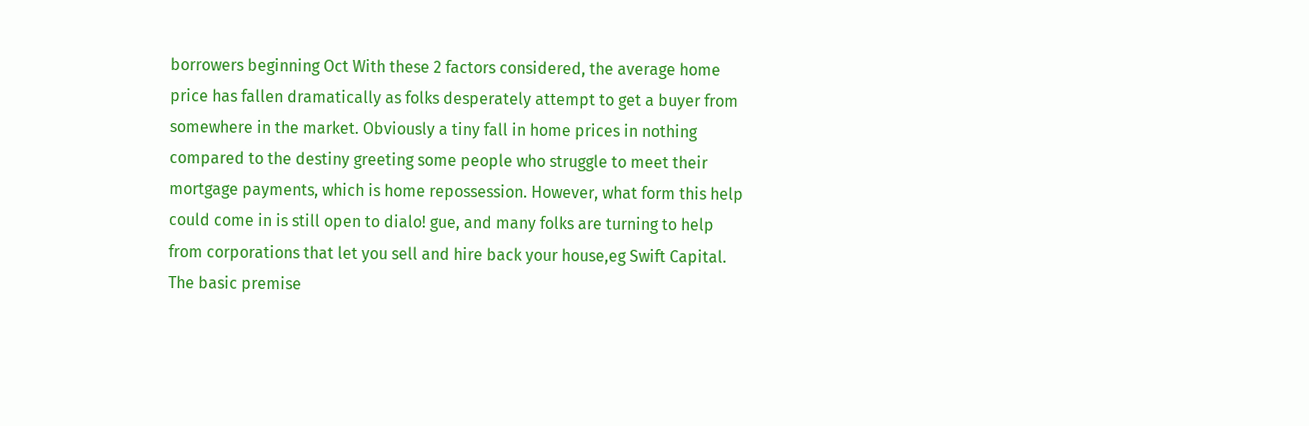borrowers beginning Oct With these 2 factors considered, the average home price has fallen dramatically as folks desperately attempt to get a buyer from somewhere in the market. Obviously a tiny fall in home prices in nothing compared to the destiny greeting some people who struggle to meet their mortgage payments, which is home repossession. However, what form this help could come in is still open to dialo! gue, and many folks are turning to help from corporations that let you sell and hire back your house,eg Swift Capital. The basic premise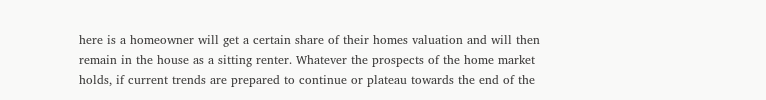here is a homeowner will get a certain share of their homes valuation and will then remain in the house as a sitting renter. Whatever the prospects of the home market holds, if current trends are prepared to continue or plateau towards the end of the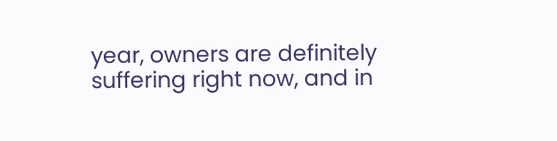year, owners are definitely suffering right now, and in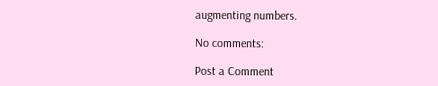augmenting numbers.

No comments:

Post a Comment